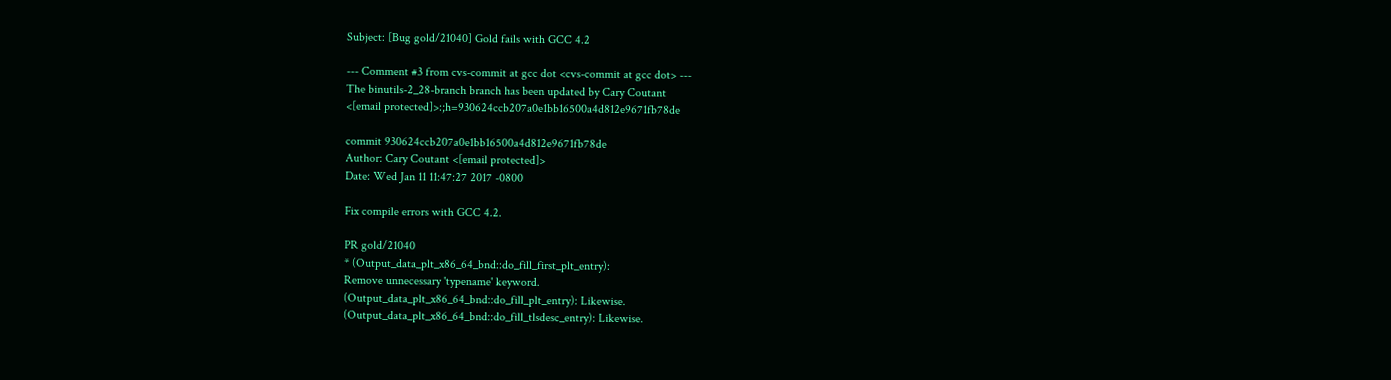Subject: [Bug gold/21040] Gold fails with GCC 4.2

--- Comment #3 from cvs-commit at gcc dot <cvs-commit at gcc dot> ---
The binutils-2_28-branch branch has been updated by Cary Coutant
<[email protected]>:;h=930624ccb207a0e1bb16500a4d812e9671fb78de

commit 930624ccb207a0e1bb16500a4d812e9671fb78de
Author: Cary Coutant <[email protected]>
Date: Wed Jan 11 11:47:27 2017 -0800

Fix compile errors with GCC 4.2.

PR gold/21040
* (Output_data_plt_x86_64_bnd::do_fill_first_plt_entry):
Remove unnecessary 'typename' keyword.
(Output_data_plt_x86_64_bnd::do_fill_plt_entry): Likewise.
(Output_data_plt_x86_64_bnd::do_fill_tlsdesc_entry): Likewise.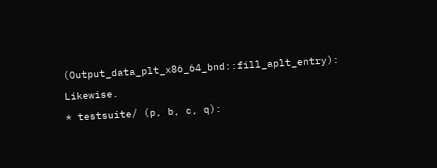(Output_data_plt_x86_64_bnd::fill_aplt_entry): Likewise.
* testsuite/ (p, b, c, q):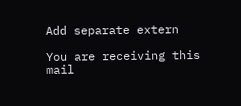Add separate extern

You are receiving this mail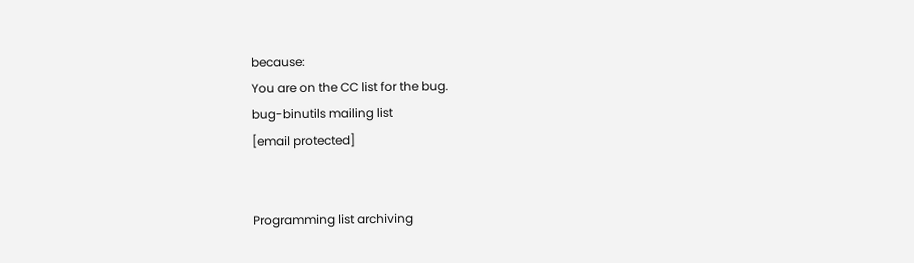because:
You are on the CC list for the bug.
bug-binutils mailing list
[email protected]


Programming list archiving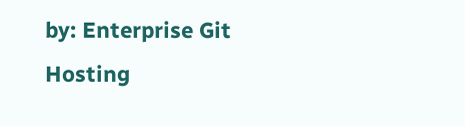by: Enterprise Git Hosting